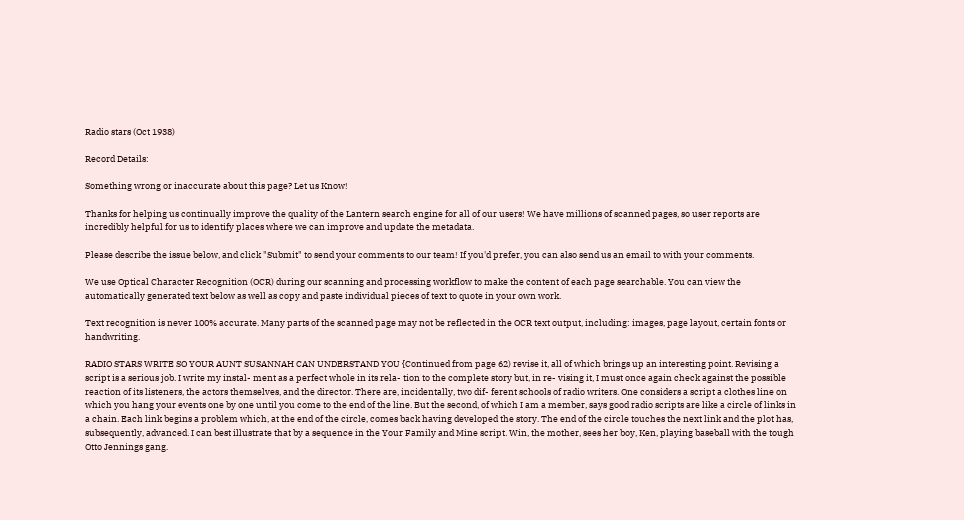Radio stars (Oct 1938)

Record Details:

Something wrong or inaccurate about this page? Let us Know!

Thanks for helping us continually improve the quality of the Lantern search engine for all of our users! We have millions of scanned pages, so user reports are incredibly helpful for us to identify places where we can improve and update the metadata.

Please describe the issue below, and click "Submit" to send your comments to our team! If you'd prefer, you can also send us an email to with your comments.

We use Optical Character Recognition (OCR) during our scanning and processing workflow to make the content of each page searchable. You can view the automatically generated text below as well as copy and paste individual pieces of text to quote in your own work.

Text recognition is never 100% accurate. Many parts of the scanned page may not be reflected in the OCR text output, including: images, page layout, certain fonts or handwriting.

RADIO STARS WRITE SO YOUR AUNT SUSANNAH CAN UNDERSTAND YOU {Continued from page 62) revise it, all of which brings up an interesting point. Revising a script is a serious job. I write my instal- ment as a perfect whole in its rela- tion to the complete story but, in re- vising it, I must once again check against the possible reaction of its listeners, the actors themselves, and the director. There are, incidentally, two dif- ferent schools of radio writers. One considers a script a clothes line on which you hang your events one by one until you come to the end of the line. But the second, of which I am a member, says good radio scripts are like a circle of links in a chain. Each link begins a problem which, at the end of the circle, comes back having developed the story. The end of the circle touches the next link and the plot has, subsequently, advanced. I can best illustrate that by a sequence in the Your Family and Mine script. Win, the mother, sees her boy, Ken, playing baseball with the tough Otto Jennings gang.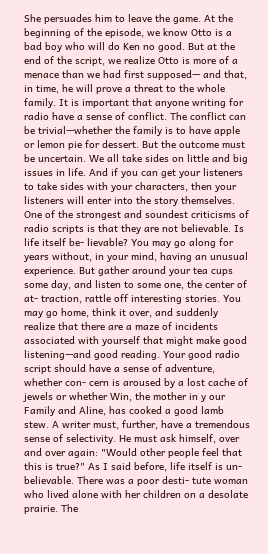She persuades him to leave the game. At the beginning of the episode, we know Otto is a bad boy who will do Ken no good. But at the end of the script, we realize Otto is more of a menace than we had first supposed— and that, in time, he will prove a threat to the whole family. It is important that anyone writing for radio have a sense of conflict. The conflict can be trivial—whether the family is to have apple or lemon pie for dessert. But the outcome must be uncertain. We all take sides on little and big issues in life. And if you can get your listeners to take sides with your characters, then your listeners will enter into the story themselves. One of the strongest and soundest criticisms of radio scripts is that they are not believable. Is life itself be- lievable? You may go along for years without, in your mind, having an unusual experience. But gather around your tea cups some day, and listen to some one, the center of at- traction, rattle off interesting stories. You may go home, think it over, and suddenly realize that there are a maze of incidents associated with yourself that might make good listening—and good reading. Your good radio script should have a sense of adventure, whether con- cern is aroused by a lost cache of jewels or whether Win, the mother in y our Family and Aline, has cooked a good lamb stew. A writer must, further, have a tremendous sense of selectivity. He must ask himself, over and over again: "Would other people feel that this is true?" As I said before, life itself is un- believable. There was a poor desti- tute woman who lived alone with her children on a desolate prairie. The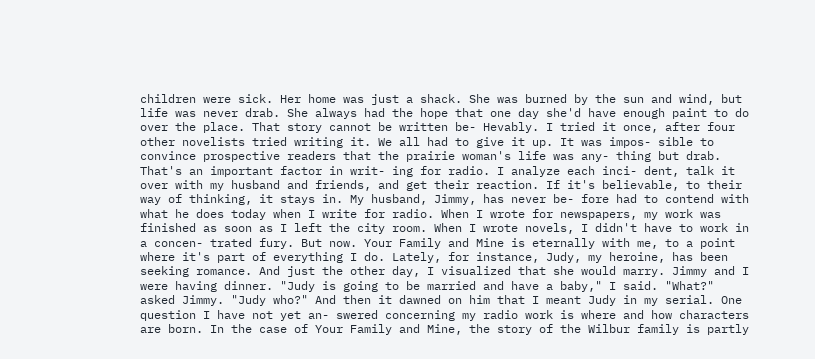children were sick. Her home was just a shack. She was burned by the sun and wind, but life was never drab. She always had the hope that one day she'd have enough paint to do over the place. That story cannot be written be- Hevably. I tried it once, after four other novelists tried writing it. We all had to give it up. It was impos- sible to convince prospective readers that the prairie woman's life was any- thing but drab. That's an important factor in writ- ing for radio. I analyze each inci- dent, talk it over with my husband and friends, and get their reaction. If it's believable, to their way of thinking, it stays in. My husband, Jimmy, has never be- fore had to contend with what he does today when I write for radio. When I wrote for newspapers, my work was finished as soon as I left the city room. When I wrote novels, I didn't have to work in a concen- trated fury. But now. Your Family and Mine is eternally with me, to a point where it's part of everything I do. Lately, for instance, Judy, my heroine, has been seeking romance. And just the other day, I visualized that she would marry. Jimmy and I were having dinner. "Judy is going to be married and have a baby," I said. "What?" asked Jimmy. "Judy who?" And then it dawned on him that I meant Judy in my serial. One question I have not yet an- swered concerning my radio work is where and how characters are born. In the case of Your Family and Mine, the story of the Wilbur family is partly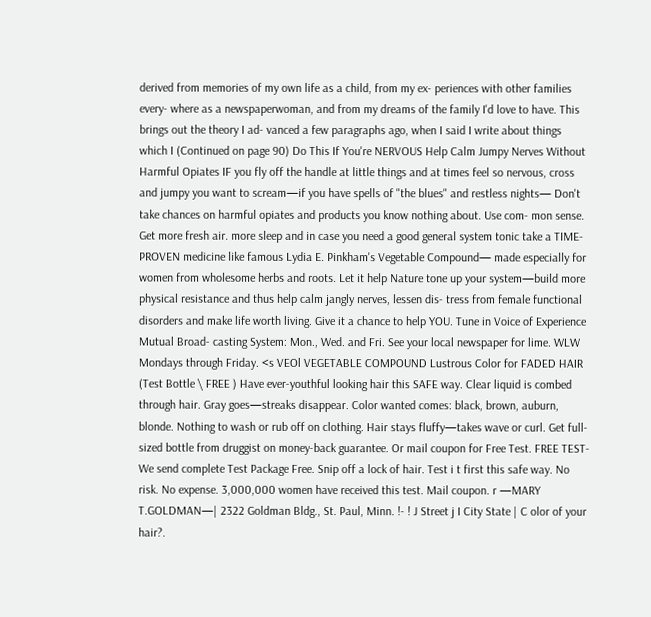derived from memories of my own life as a child, from my ex- periences with other families every- where as a newspaperwoman, and from my dreams of the family I'd love to have. This brings out the theory I ad- vanced a few paragraphs ago, when I said I write about things which I (Continued on page 90) Do This If You're NERVOUS Help Calm Jumpy Nerves Without Harmful Opiates IF you fly off the handle at little things and at times feel so nervous, cross and jumpy you want to scream—if you have spells of "the blues" and restless nights— Don't take chances on harmful opiates and products you know nothing about. Use com- mon sense. Get more fresh air. more sleep and in case you need a good general system tonic take a TIME-PROVEN medicine like famous Lydia E. Pinkham's Vegetable Compound— made especially for women from wholesome herbs and roots. Let it help Nature tone up your system—build more physical resistance and thus help calm jangly nerves, lessen dis- tress from female functional disorders and make life worth living. Give it a chance to help YOU. Tune in Voice of Experience Mutual Broad- casting System: Mon., Wed. and Fri. See your local newspaper for lime. WLW Mondays through Friday. <s VEOl VEGETABLE COMPOUND Lustrous Color for FADED HAIR (Test Bottle \ FREE ) Have ever-youthful looking hair this SAFE way. Clear liquid is combed through hair. Gray goes—streaks disappear. Color wanted comes: black, brown, auburn, blonde. Nothing to wash or rub off on clothing. Hair stays fluffy—takes wave or curl. Get full-sized bottle from druggist on money-back guarantee. Or mail coupon for Free Test. FREE TEST-We send complete Test Package Free. Snip off a lock of hair. Test i t first this safe way. No risk. No expense. 3,000,000 women have received this test. Mail coupon. r —MARY T.GOLDMAN—| 2322 Goldman Bldg., St. Paul, Minn. !- ! J Street j I City State | C olor of your hair?.